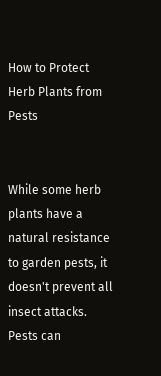How to Protect Herb Plants from Pests


While some herb plants have a natural resistance to garden pests, it doesn't prevent all insect attacks. Pests can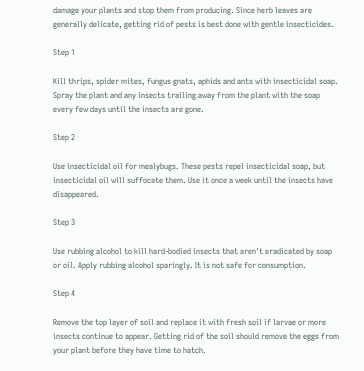damage your plants and stop them from producing. Since herb leaves are generally delicate, getting rid of pests is best done with gentle insecticides.

Step 1

Kill thrips, spider mites, fungus gnats, aphids and ants with insecticidal soap. Spray the plant and any insects trailing away from the plant with the soap every few days until the insects are gone.

Step 2

Use insecticidal oil for mealybugs. These pests repel insecticidal soap, but insecticidal oil will suffocate them. Use it once a week until the insects have disappeared.

Step 3

Use rubbing alcohol to kill hard-bodied insects that aren't eradicated by soap or oil. Apply rubbing alcohol sparingly. It is not safe for consumption.

Step 4

Remove the top layer of soil and replace it with fresh soil if larvae or more insects continue to appear. Getting rid of the soil should remove the eggs from your plant before they have time to hatch.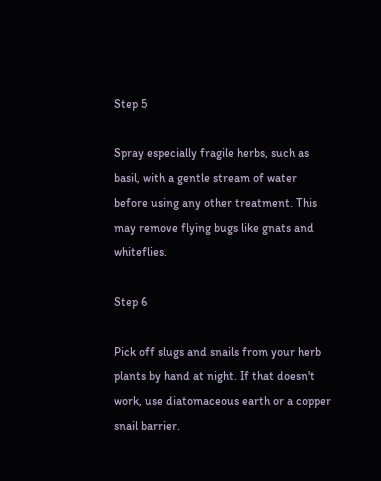Step 5

Spray especially fragile herbs, such as basil, with a gentle stream of water before using any other treatment. This may remove flying bugs like gnats and whiteflies.

Step 6

Pick off slugs and snails from your herb plants by hand at night. If that doesn't work, use diatomaceous earth or a copper snail barrier.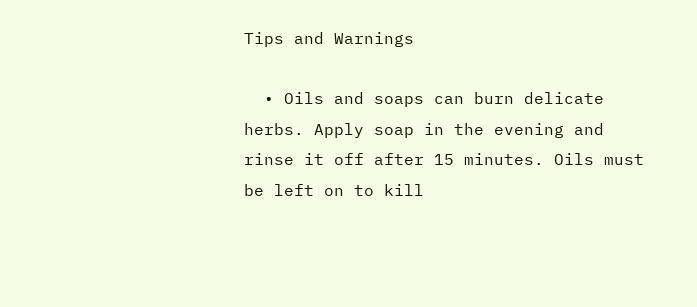Tips and Warnings

  • Oils and soaps can burn delicate herbs. Apply soap in the evening and rinse it off after 15 minutes. Oils must be left on to kill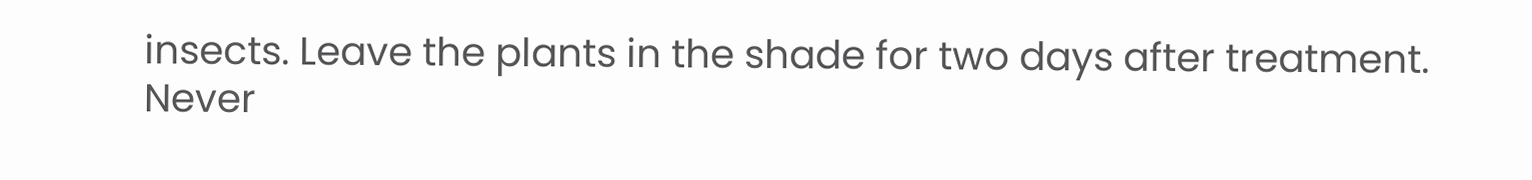insects. Leave the plants in the shade for two days after treatment. Never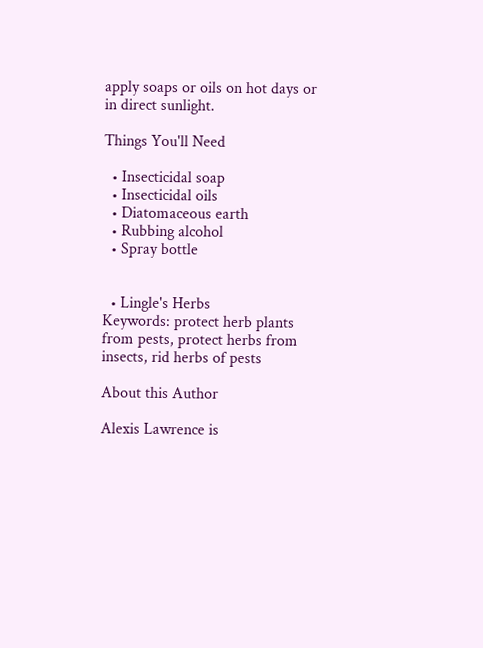apply soaps or oils on hot days or in direct sunlight.

Things You'll Need

  • Insecticidal soap
  • Insecticidal oils
  • Diatomaceous earth
  • Rubbing alcohol
  • Spray bottle


  • Lingle's Herbs
Keywords: protect herb plants from pests, protect herbs from insects, rid herbs of pests

About this Author

Alexis Lawrence is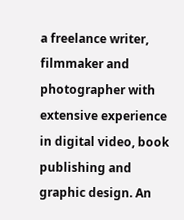a freelance writer, filmmaker and photographer with extensive experience in digital video, book publishing and graphic design. An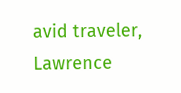avid traveler, Lawrence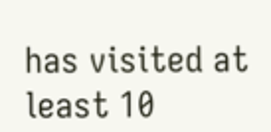has visited at least 10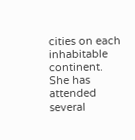cities on each inhabitable continent. She has attended several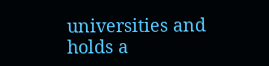universities and holds a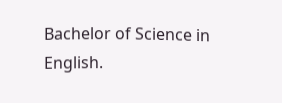Bachelor of Science in English.